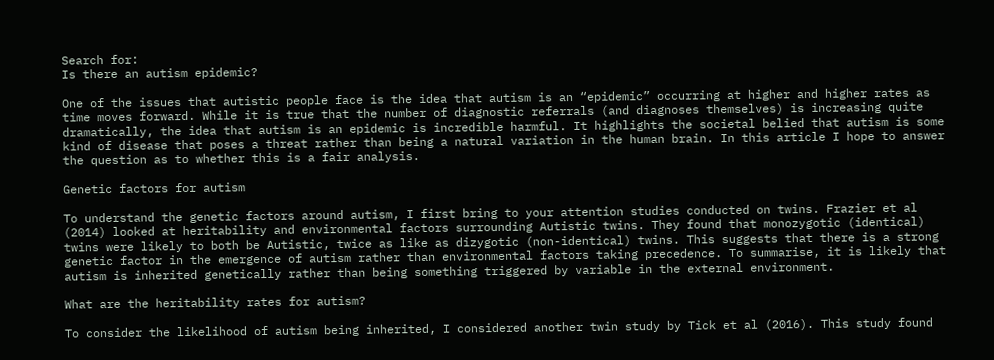Search for:
Is there an autism epidemic?

One of the issues that autistic people face is the idea that autism is an “epidemic” occurring at higher and higher rates as time moves forward. While it is true that the number of diagnostic referrals (and diagnoses themselves) is increasing quite dramatically, the idea that autism is an epidemic is incredible harmful. It highlights the societal belied that autism is some kind of disease that poses a threat rather than being a natural variation in the human brain. In this article I hope to answer the question as to whether this is a fair analysis.

Genetic factors for autism

To understand the genetic factors around autism, I first bring to your attention studies conducted on twins. Frazier et al (2014) looked at heritability and environmental factors surrounding Autistic twins. They found that monozygotic (identical) twins were likely to both be Autistic, twice as like as dizygotic (non-identical) twins. This suggests that there is a strong genetic factor in the emergence of autism rather than environmental factors taking precedence. To summarise, it is likely that autism is inherited genetically rather than being something triggered by variable in the external environment.

What are the heritability rates for autism?

To consider the likelihood of autism being inherited, I considered another twin study by Tick et al (2016). This study found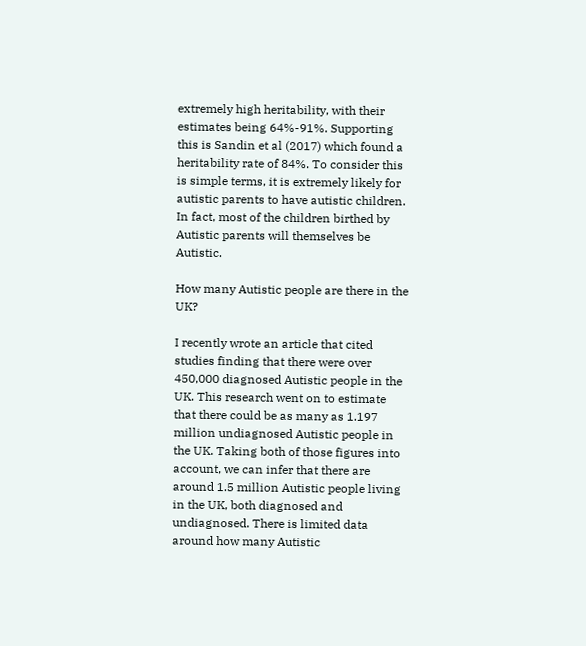extremely high heritability, with their estimates being 64%-91%. Supporting this is Sandin et al (2017) which found a heritability rate of 84%. To consider this is simple terms, it is extremely likely for autistic parents to have autistic children. In fact, most of the children birthed by Autistic parents will themselves be Autistic.

How many Autistic people are there in the UK?

I recently wrote an article that cited studies finding that there were over 450,000 diagnosed Autistic people in the UK. This research went on to estimate that there could be as many as 1.197 million undiagnosed Autistic people in the UK. Taking both of those figures into account, we can infer that there are around 1.5 million Autistic people living in the UK, both diagnosed and undiagnosed. There is limited data around how many Autistic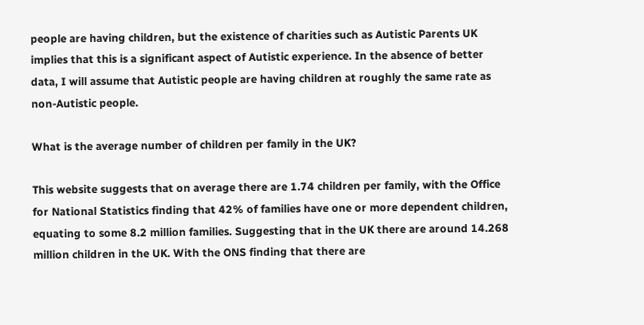people are having children, but the existence of charities such as Autistic Parents UK implies that this is a significant aspect of Autistic experience. In the absence of better data, I will assume that Autistic people are having children at roughly the same rate as non-Autistic people.

What is the average number of children per family in the UK?

This website suggests that on average there are 1.74 children per family, with the Office for National Statistics finding that 42% of families have one or more dependent children, equating to some 8.2 million families. Suggesting that in the UK there are around 14.268 million children in the UK. With the ONS finding that there are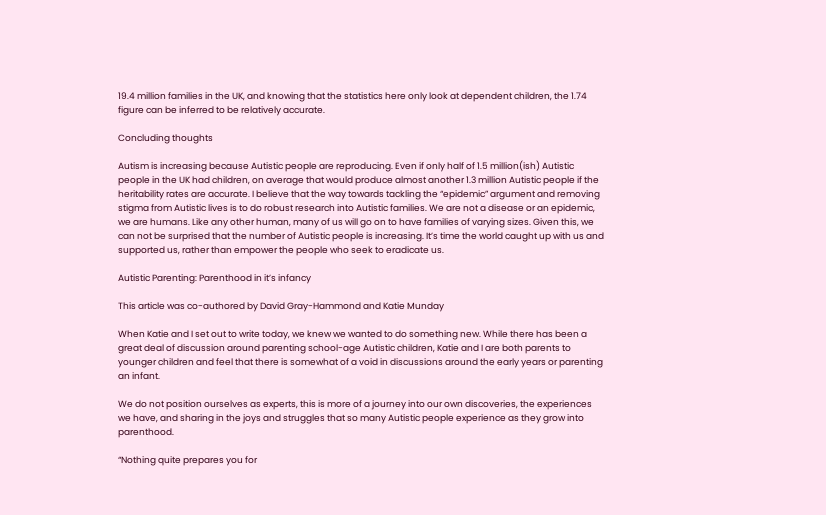19.4 million families in the UK, and knowing that the statistics here only look at dependent children, the 1.74 figure can be inferred to be relatively accurate.

Concluding thoughts

Autism is increasing because Autistic people are reproducing. Even if only half of 1.5 million(ish) Autistic people in the UK had children, on average that would produce almost another 1.3 million Autistic people if the heritability rates are accurate. I believe that the way towards tackling the “epidemic” argument and removing stigma from Autistic lives is to do robust research into Autistic families. We are not a disease or an epidemic, we are humans. Like any other human, many of us will go on to have families of varying sizes. Given this, we can not be surprised that the number of Autistic people is increasing. It’s time the world caught up with us and supported us, rather than empower the people who seek to eradicate us.

Autistic Parenting: Parenthood in it’s infancy

This article was co-authored by David Gray-Hammond and Katie Munday

When Katie and I set out to write today, we knew we wanted to do something new. While there has been a great deal of discussion around parenting school-age Autistic children, Katie and I are both parents to younger children and feel that there is somewhat of a void in discussions around the early years or parenting an infant.

We do not position ourselves as experts, this is more of a journey into our own discoveries, the experiences we have, and sharing in the joys and struggles that so many Autistic people experience as they grow into parenthood.

“Nothing quite prepares you for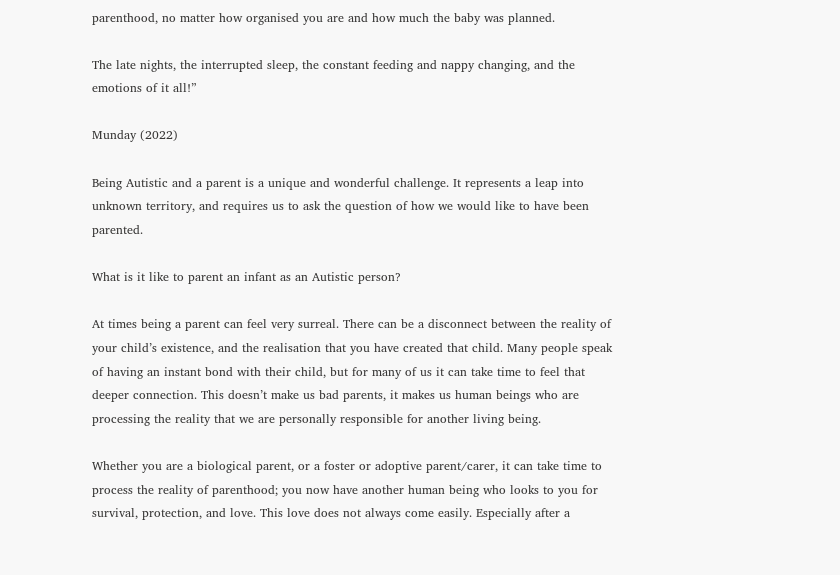parenthood, no matter how organised you are and how much the baby was planned.

The late nights, the interrupted sleep, the constant feeding and nappy changing, and the emotions of it all!”

Munday (2022)

Being Autistic and a parent is a unique and wonderful challenge. It represents a leap into unknown territory, and requires us to ask the question of how we would like to have been parented.

What is it like to parent an infant as an Autistic person?

At times being a parent can feel very surreal. There can be a disconnect between the reality of your child’s existence, and the realisation that you have created that child. Many people speak of having an instant bond with their child, but for many of us it can take time to feel that deeper connection. This doesn’t make us bad parents, it makes us human beings who are processing the reality that we are personally responsible for another living being.

Whether you are a biological parent, or a foster or adoptive parent/carer, it can take time to process the reality of parenthood; you now have another human being who looks to you for survival, protection, and love. This love does not always come easily. Especially after a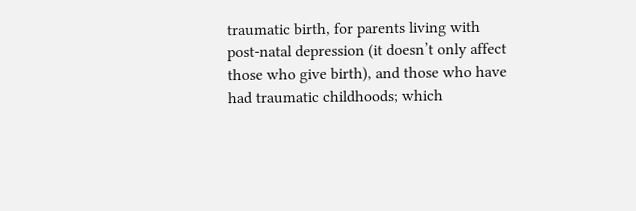traumatic birth, for parents living with post-natal depression (it doesn’t only affect those who give birth), and those who have had traumatic childhoods; which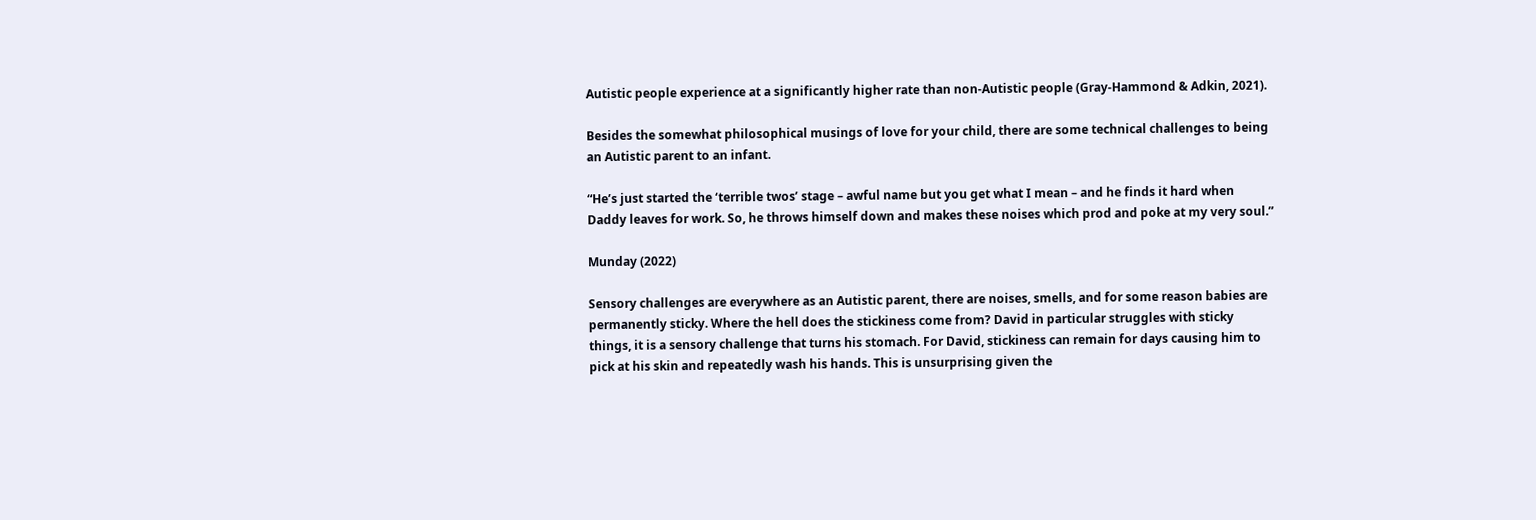Autistic people experience at a significantly higher rate than non-Autistic people (Gray-Hammond & Adkin, 2021).

Besides the somewhat philosophical musings of love for your child, there are some technical challenges to being an Autistic parent to an infant.

“He’s just started the ‘terrible twos’ stage – awful name but you get what I mean – and he finds it hard when Daddy leaves for work. So, he throws himself down and makes these noises which prod and poke at my very soul.”

Munday (2022)

Sensory challenges are everywhere as an Autistic parent, there are noises, smells, and for some reason babies are permanently sticky. Where the hell does the stickiness come from? David in particular struggles with sticky things, it is a sensory challenge that turns his stomach. For David, stickiness can remain for days causing him to pick at his skin and repeatedly wash his hands. This is unsurprising given the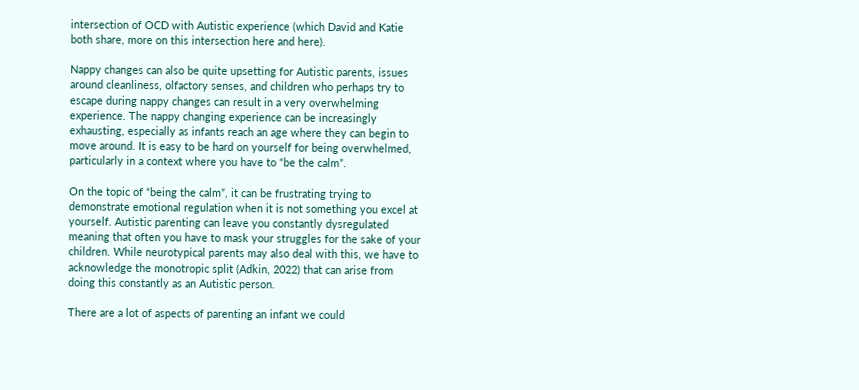intersection of OCD with Autistic experience (which David and Katie both share, more on this intersection here and here).

Nappy changes can also be quite upsetting for Autistic parents, issues around cleanliness, olfactory senses, and children who perhaps try to escape during nappy changes can result in a very overwhelming experience. The nappy changing experience can be increasingly exhausting, especially as infants reach an age where they can begin to move around. It is easy to be hard on yourself for being overwhelmed, particularly in a context where you have to “be the calm”.

On the topic of “being the calm”, it can be frustrating trying to demonstrate emotional regulation when it is not something you excel at yourself. Autistic parenting can leave you constantly dysregulated meaning that often you have to mask your struggles for the sake of your children. While neurotypical parents may also deal with this, we have to acknowledge the monotropic split (Adkin, 2022) that can arise from doing this constantly as an Autistic person.

There are a lot of aspects of parenting an infant we could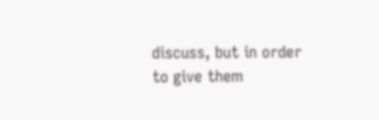discuss, but in order to give them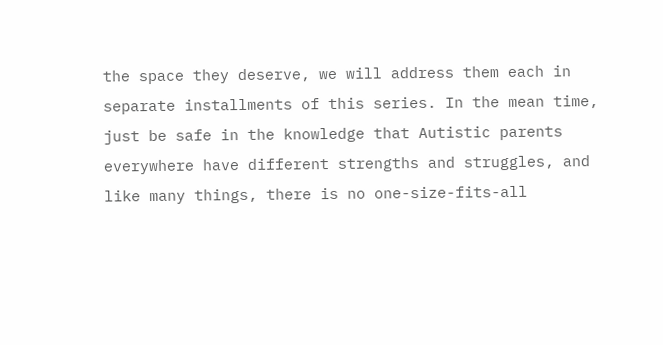the space they deserve, we will address them each in separate installments of this series. In the mean time, just be safe in the knowledge that Autistic parents everywhere have different strengths and struggles, and like many things, there is no one-size-fits-all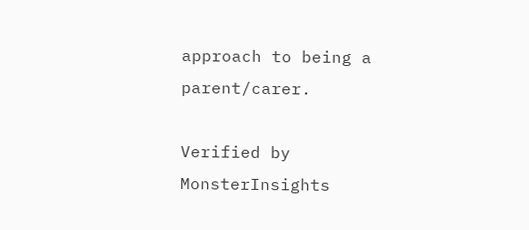approach to being a parent/carer.

Verified by MonsterInsights